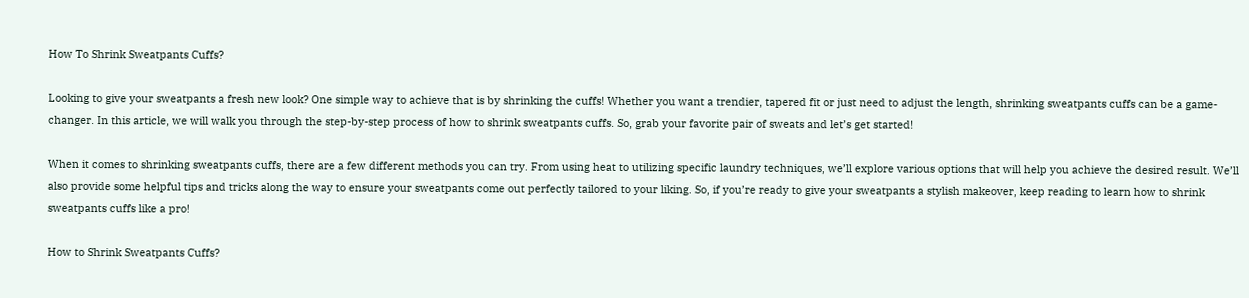How To Shrink Sweatpants Cuffs?

Looking to give your sweatpants a fresh new look? One simple way to achieve that is by shrinking the cuffs! Whether you want a trendier, tapered fit or just need to adjust the length, shrinking sweatpants cuffs can be a game-changer. In this article, we will walk you through the step-by-step process of how to shrink sweatpants cuffs. So, grab your favorite pair of sweats and let’s get started!

When it comes to shrinking sweatpants cuffs, there are a few different methods you can try. From using heat to utilizing specific laundry techniques, we’ll explore various options that will help you achieve the desired result. We’ll also provide some helpful tips and tricks along the way to ensure your sweatpants come out perfectly tailored to your liking. So, if you’re ready to give your sweatpants a stylish makeover, keep reading to learn how to shrink sweatpants cuffs like a pro!

How to Shrink Sweatpants Cuffs?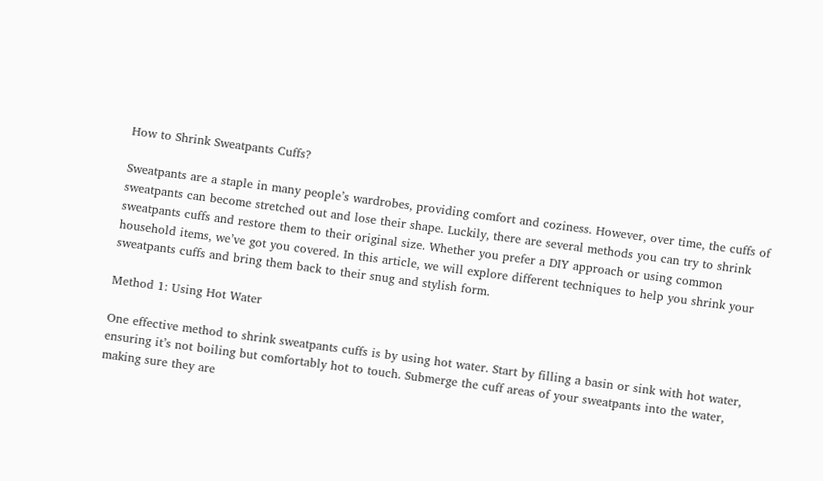How to Shrink Sweatpants Cuffs?

Sweatpants are a staple in many people’s wardrobes, providing comfort and coziness. However, over time, the cuffs of sweatpants can become stretched out and lose their shape. Luckily, there are several methods you can try to shrink sweatpants cuffs and restore them to their original size. Whether you prefer a DIY approach or using common household items, we’ve got you covered. In this article, we will explore different techniques to help you shrink your sweatpants cuffs and bring them back to their snug and stylish form.

Method 1: Using Hot Water

One effective method to shrink sweatpants cuffs is by using hot water. Start by filling a basin or sink with hot water, ensuring it’s not boiling but comfortably hot to touch. Submerge the cuff areas of your sweatpants into the water, making sure they are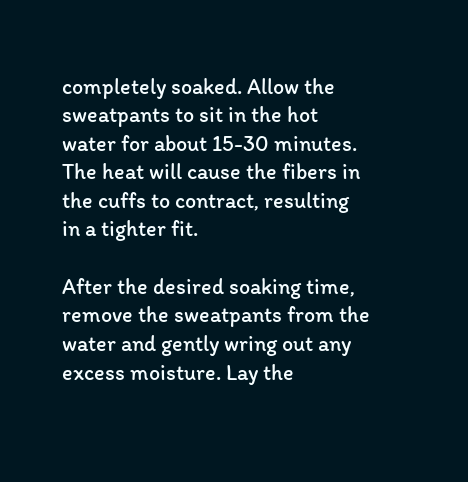completely soaked. Allow the sweatpants to sit in the hot water for about 15-30 minutes. The heat will cause the fibers in the cuffs to contract, resulting in a tighter fit.

After the desired soaking time, remove the sweatpants from the water and gently wring out any excess moisture. Lay the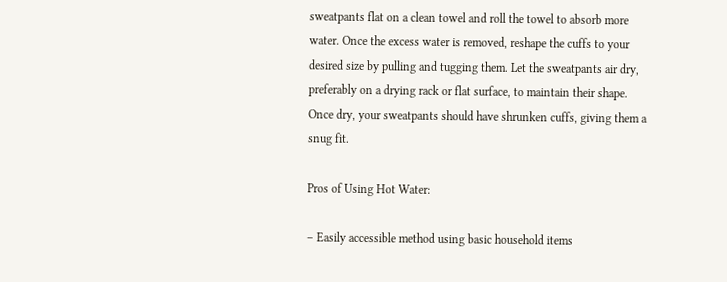sweatpants flat on a clean towel and roll the towel to absorb more water. Once the excess water is removed, reshape the cuffs to your desired size by pulling and tugging them. Let the sweatpants air dry, preferably on a drying rack or flat surface, to maintain their shape. Once dry, your sweatpants should have shrunken cuffs, giving them a snug fit.

Pros of Using Hot Water:

– Easily accessible method using basic household items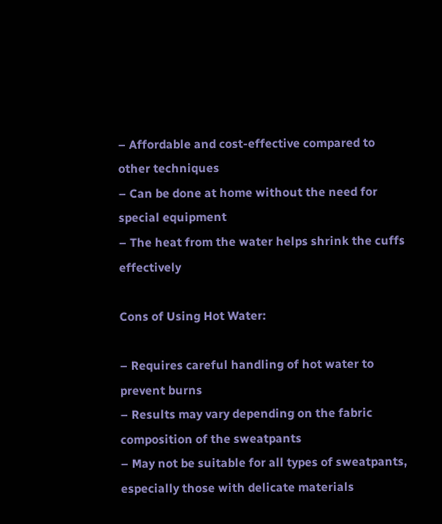– Affordable and cost-effective compared to other techniques
– Can be done at home without the need for special equipment
– The heat from the water helps shrink the cuffs effectively

Cons of Using Hot Water:

– Requires careful handling of hot water to prevent burns
– Results may vary depending on the fabric composition of the sweatpants
– May not be suitable for all types of sweatpants, especially those with delicate materials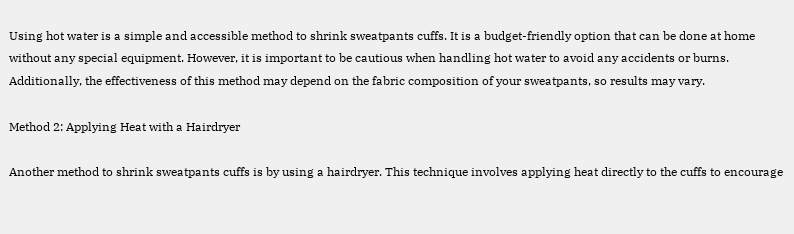Using hot water is a simple and accessible method to shrink sweatpants cuffs. It is a budget-friendly option that can be done at home without any special equipment. However, it is important to be cautious when handling hot water to avoid any accidents or burns. Additionally, the effectiveness of this method may depend on the fabric composition of your sweatpants, so results may vary.

Method 2: Applying Heat with a Hairdryer

Another method to shrink sweatpants cuffs is by using a hairdryer. This technique involves applying heat directly to the cuffs to encourage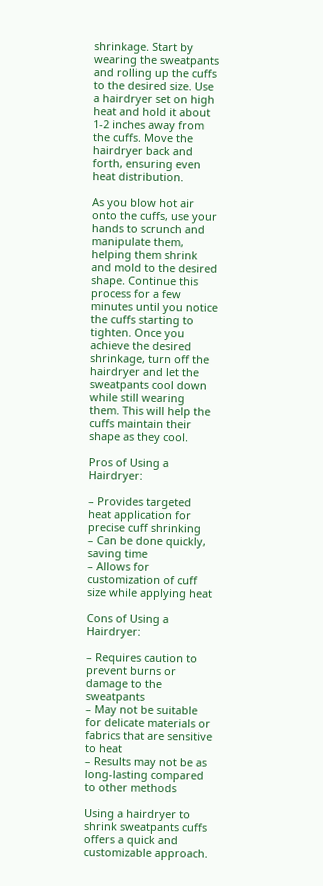shrinkage. Start by wearing the sweatpants and rolling up the cuffs to the desired size. Use a hairdryer set on high heat and hold it about 1-2 inches away from the cuffs. Move the hairdryer back and forth, ensuring even heat distribution.

As you blow hot air onto the cuffs, use your hands to scrunch and manipulate them, helping them shrink and mold to the desired shape. Continue this process for a few minutes until you notice the cuffs starting to tighten. Once you achieve the desired shrinkage, turn off the hairdryer and let the sweatpants cool down while still wearing them. This will help the cuffs maintain their shape as they cool.

Pros of Using a Hairdryer:

– Provides targeted heat application for precise cuff shrinking
– Can be done quickly, saving time
– Allows for customization of cuff size while applying heat

Cons of Using a Hairdryer:

– Requires caution to prevent burns or damage to the sweatpants
– May not be suitable for delicate materials or fabrics that are sensitive to heat
– Results may not be as long-lasting compared to other methods

Using a hairdryer to shrink sweatpants cuffs offers a quick and customizable approach.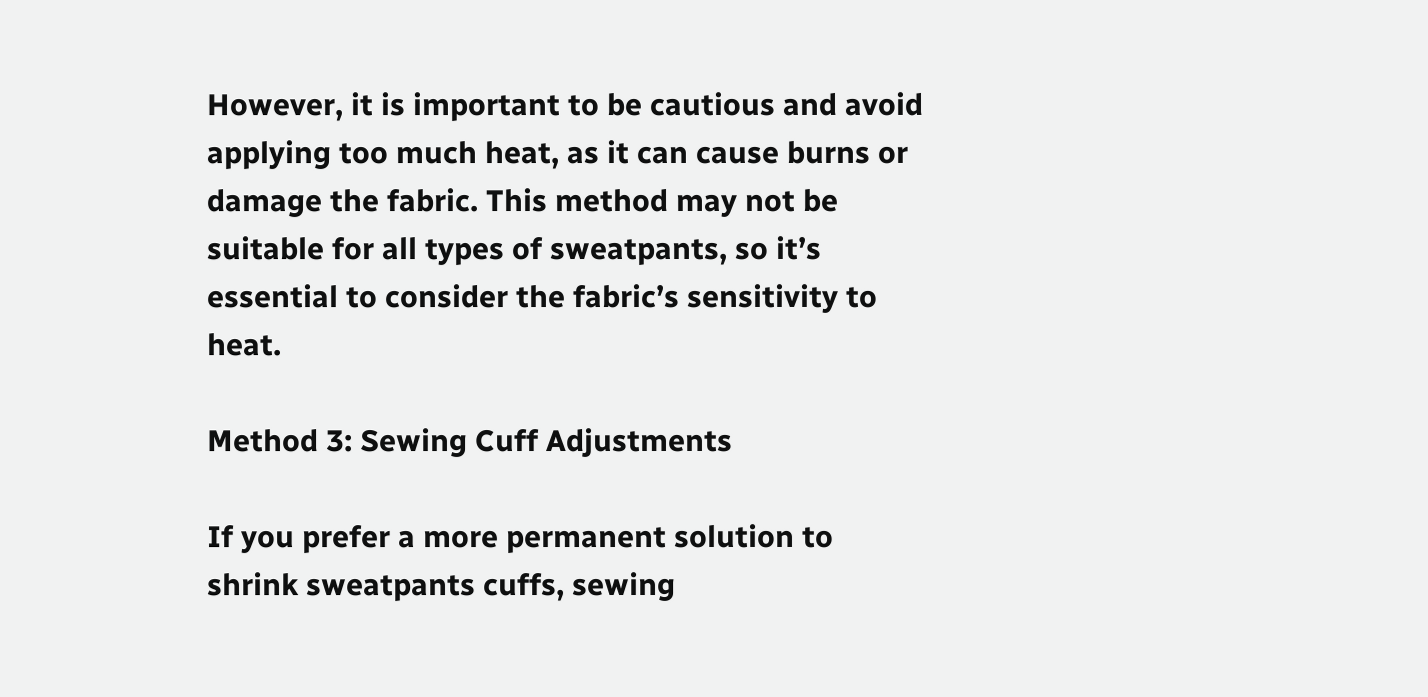However, it is important to be cautious and avoid applying too much heat, as it can cause burns or damage the fabric. This method may not be suitable for all types of sweatpants, so it’s essential to consider the fabric’s sensitivity to heat.

Method 3: Sewing Cuff Adjustments

If you prefer a more permanent solution to shrink sweatpants cuffs, sewing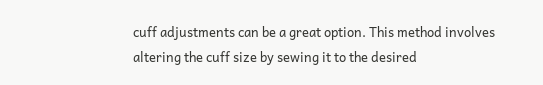cuff adjustments can be a great option. This method involves altering the cuff size by sewing it to the desired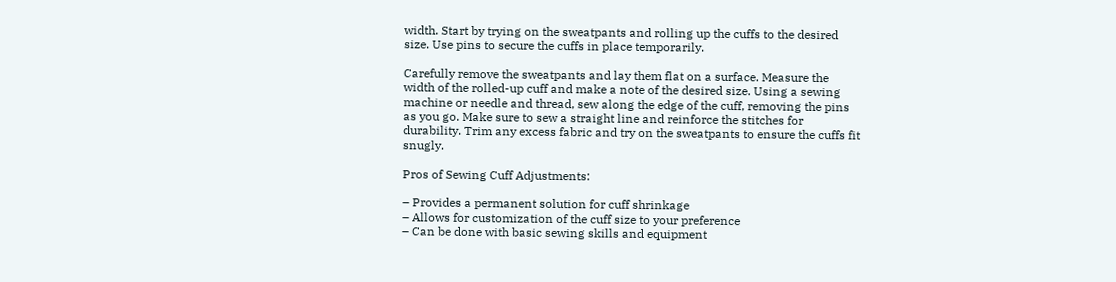width. Start by trying on the sweatpants and rolling up the cuffs to the desired size. Use pins to secure the cuffs in place temporarily.

Carefully remove the sweatpants and lay them flat on a surface. Measure the width of the rolled-up cuff and make a note of the desired size. Using a sewing machine or needle and thread, sew along the edge of the cuff, removing the pins as you go. Make sure to sew a straight line and reinforce the stitches for durability. Trim any excess fabric and try on the sweatpants to ensure the cuffs fit snugly.

Pros of Sewing Cuff Adjustments:

– Provides a permanent solution for cuff shrinkage
– Allows for customization of the cuff size to your preference
– Can be done with basic sewing skills and equipment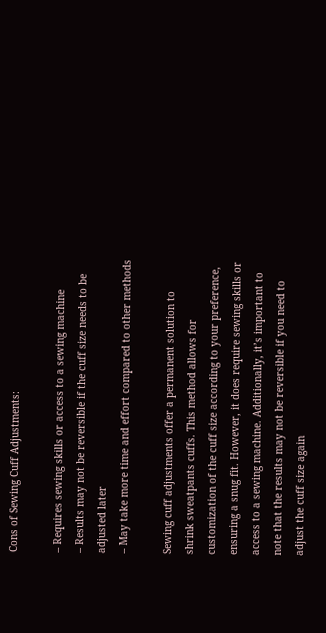Cons of Sewing Cuff Adjustments:

– Requires sewing skills or access to a sewing machine
– Results may not be reversible if the cuff size needs to be adjusted later
– May take more time and effort compared to other methods

Sewing cuff adjustments offer a permanent solution to shrink sweatpants cuffs. This method allows for customization of the cuff size according to your preference, ensuring a snug fit. However, it does require sewing skills or access to a sewing machine. Additionally, it’s important to note that the results may not be reversible if you need to adjust the cuff size again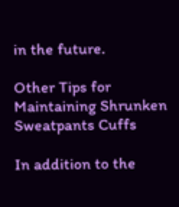in the future.

Other Tips for Maintaining Shrunken Sweatpants Cuffs

In addition to the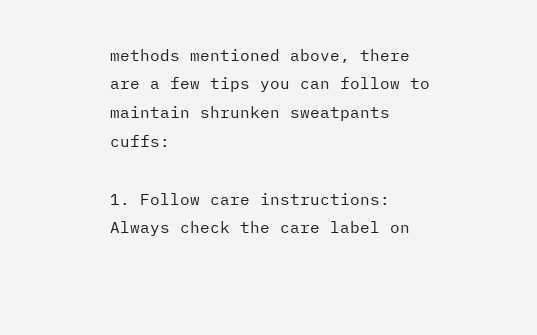methods mentioned above, there are a few tips you can follow to maintain shrunken sweatpants cuffs:

1. Follow care instructions: Always check the care label on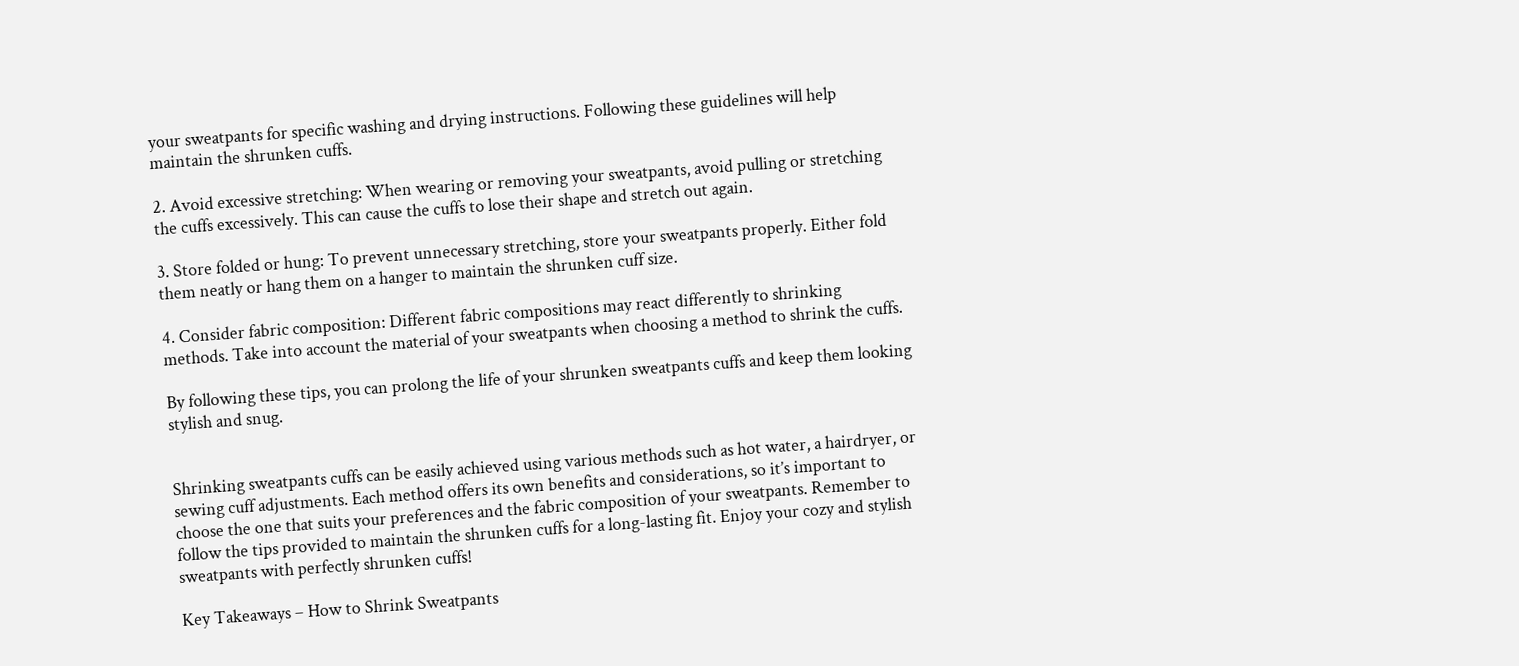your sweatpants for specific washing and drying instructions. Following these guidelines will help maintain the shrunken cuffs.

2. Avoid excessive stretching: When wearing or removing your sweatpants, avoid pulling or stretching the cuffs excessively. This can cause the cuffs to lose their shape and stretch out again.

3. Store folded or hung: To prevent unnecessary stretching, store your sweatpants properly. Either fold them neatly or hang them on a hanger to maintain the shrunken cuff size.

4. Consider fabric composition: Different fabric compositions may react differently to shrinking methods. Take into account the material of your sweatpants when choosing a method to shrink the cuffs.

By following these tips, you can prolong the life of your shrunken sweatpants cuffs and keep them looking stylish and snug.


Shrinking sweatpants cuffs can be easily achieved using various methods such as hot water, a hairdryer, or sewing cuff adjustments. Each method offers its own benefits and considerations, so it’s important to choose the one that suits your preferences and the fabric composition of your sweatpants. Remember to follow the tips provided to maintain the shrunken cuffs for a long-lasting fit. Enjoy your cozy and stylish sweatpants with perfectly shrunken cuffs!

Key Takeaways – How to Shrink Sweatpants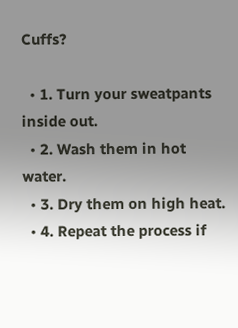Cuffs?

  • 1. Turn your sweatpants inside out.
  • 2. Wash them in hot water.
  • 3. Dry them on high heat.
  • 4. Repeat the process if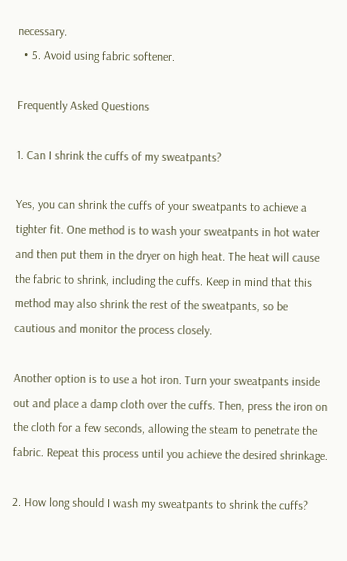necessary.
  • 5. Avoid using fabric softener.

Frequently Asked Questions

1. Can I shrink the cuffs of my sweatpants?

Yes, you can shrink the cuffs of your sweatpants to achieve a tighter fit. One method is to wash your sweatpants in hot water and then put them in the dryer on high heat. The heat will cause the fabric to shrink, including the cuffs. Keep in mind that this method may also shrink the rest of the sweatpants, so be cautious and monitor the process closely.

Another option is to use a hot iron. Turn your sweatpants inside out and place a damp cloth over the cuffs. Then, press the iron on the cloth for a few seconds, allowing the steam to penetrate the fabric. Repeat this process until you achieve the desired shrinkage.

2. How long should I wash my sweatpants to shrink the cuffs?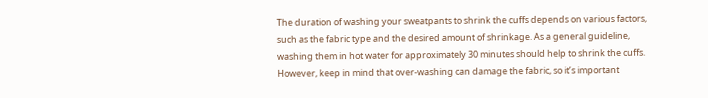The duration of washing your sweatpants to shrink the cuffs depends on various factors, such as the fabric type and the desired amount of shrinkage. As a general guideline, washing them in hot water for approximately 30 minutes should help to shrink the cuffs. However, keep in mind that over-washing can damage the fabric, so it’s important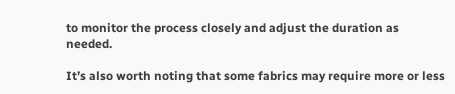to monitor the process closely and adjust the duration as needed.

It’s also worth noting that some fabrics may require more or less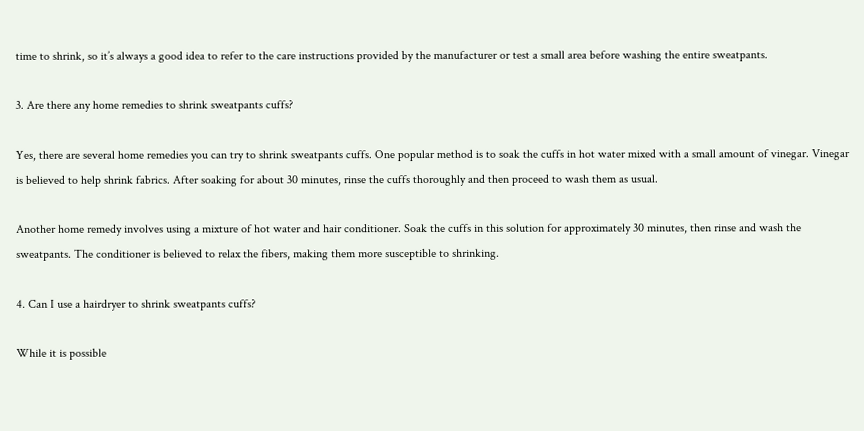time to shrink, so it’s always a good idea to refer to the care instructions provided by the manufacturer or test a small area before washing the entire sweatpants.

3. Are there any home remedies to shrink sweatpants cuffs?

Yes, there are several home remedies you can try to shrink sweatpants cuffs. One popular method is to soak the cuffs in hot water mixed with a small amount of vinegar. Vinegar is believed to help shrink fabrics. After soaking for about 30 minutes, rinse the cuffs thoroughly and then proceed to wash them as usual.

Another home remedy involves using a mixture of hot water and hair conditioner. Soak the cuffs in this solution for approximately 30 minutes, then rinse and wash the sweatpants. The conditioner is believed to relax the fibers, making them more susceptible to shrinking.

4. Can I use a hairdryer to shrink sweatpants cuffs?

While it is possible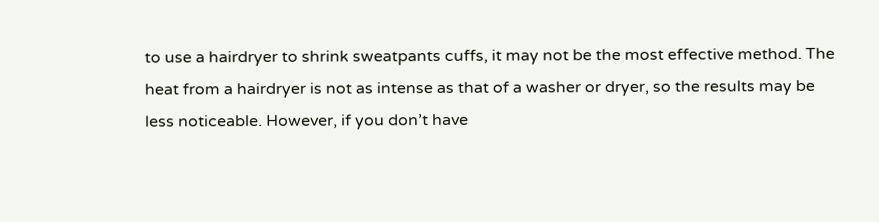to use a hairdryer to shrink sweatpants cuffs, it may not be the most effective method. The heat from a hairdryer is not as intense as that of a washer or dryer, so the results may be less noticeable. However, if you don’t have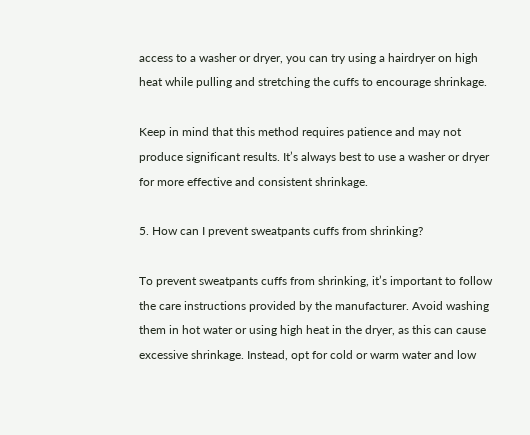access to a washer or dryer, you can try using a hairdryer on high heat while pulling and stretching the cuffs to encourage shrinkage.

Keep in mind that this method requires patience and may not produce significant results. It’s always best to use a washer or dryer for more effective and consistent shrinkage.

5. How can I prevent sweatpants cuffs from shrinking?

To prevent sweatpants cuffs from shrinking, it’s important to follow the care instructions provided by the manufacturer. Avoid washing them in hot water or using high heat in the dryer, as this can cause excessive shrinkage. Instead, opt for cold or warm water and low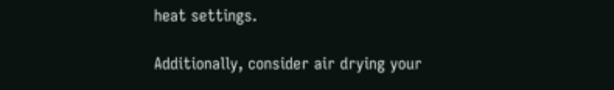heat settings.

Additionally, consider air drying your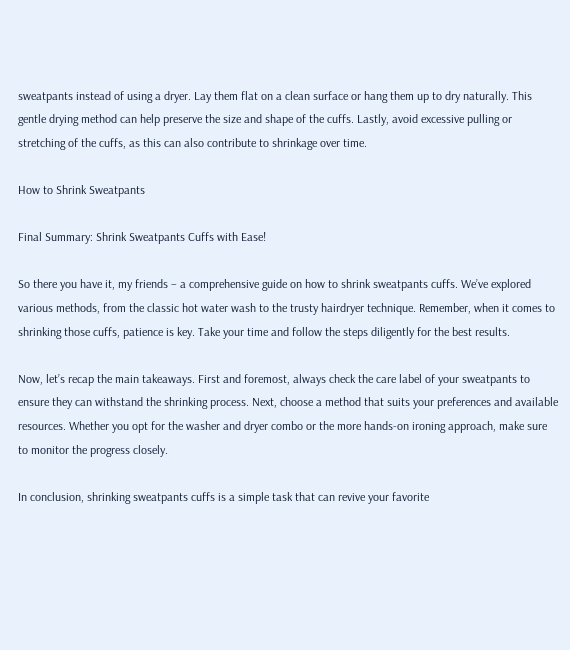sweatpants instead of using a dryer. Lay them flat on a clean surface or hang them up to dry naturally. This gentle drying method can help preserve the size and shape of the cuffs. Lastly, avoid excessive pulling or stretching of the cuffs, as this can also contribute to shrinkage over time.

How to Shrink Sweatpants

Final Summary: Shrink Sweatpants Cuffs with Ease!

So there you have it, my friends – a comprehensive guide on how to shrink sweatpants cuffs. We’ve explored various methods, from the classic hot water wash to the trusty hairdryer technique. Remember, when it comes to shrinking those cuffs, patience is key. Take your time and follow the steps diligently for the best results.

Now, let’s recap the main takeaways. First and foremost, always check the care label of your sweatpants to ensure they can withstand the shrinking process. Next, choose a method that suits your preferences and available resources. Whether you opt for the washer and dryer combo or the more hands-on ironing approach, make sure to monitor the progress closely.

In conclusion, shrinking sweatpants cuffs is a simple task that can revive your favorite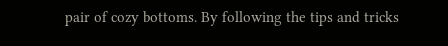pair of cozy bottoms. By following the tips and tricks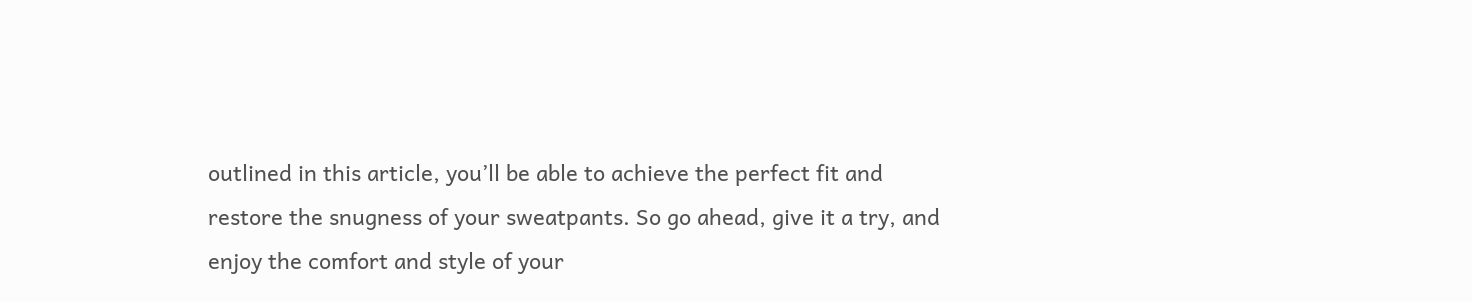outlined in this article, you’ll be able to achieve the perfect fit and restore the snugness of your sweatpants. So go ahead, give it a try, and enjoy the comfort and style of your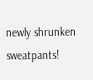newly shrunken sweatpants!